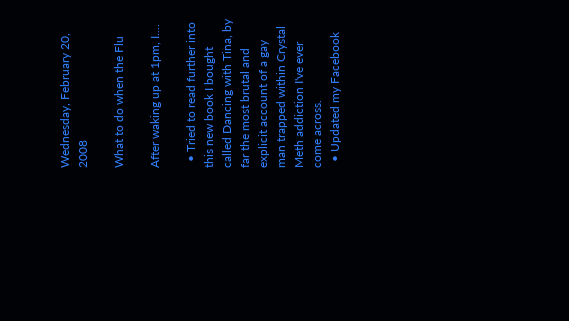Wednesday, February 20, 2008

What to do when the Flu

After waking up at 1pm, I....

  • Tried to read further into this new book I bought called Dancing with Tina, by far the most brutal and explicit account of a gay man trapped within Crystal Meth addiction I've ever come across.
  • Updated my Facebook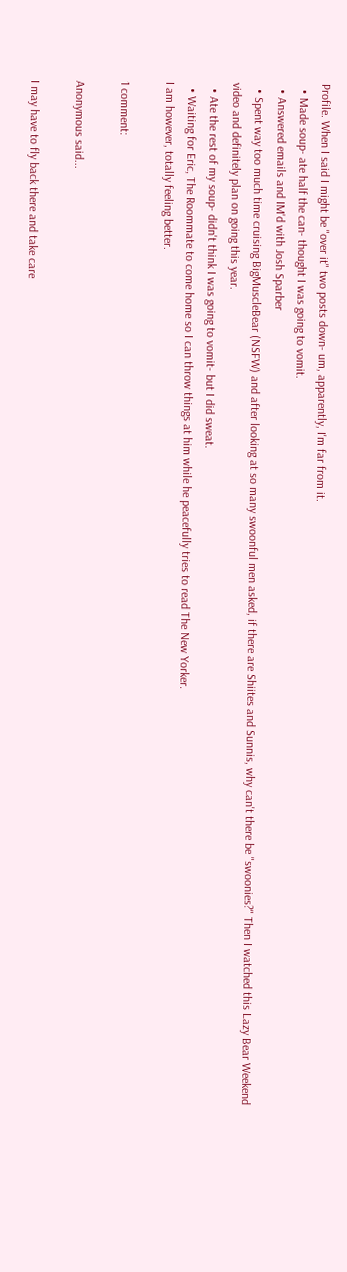Profile. When I said I might be "over it" two posts down- um, apparently, I'm far from it.
  • Made soup- ate half the can- thought I was going to vomit.
  • Answered emails and IM'd with Josh Sparber
  • Spent way too much time cruising BigMuscleBear (NSFW) and after looking at so many swoonful men asked, if there are Shiites and Sunnis, why can't there be "swoonies?" Then I watched this Lazy Bear Weekend video and definitely plan on going this year.
  • Ate the rest of my soup- didn't think I was going to vomit- but I did sweat.
  • Waiting for Eric, The Roommate to come home so I can throw things at him while he peacefully tries to read The New Yorker.
I am however, totally feeling better.

1 comment:

Anonymous said...

I may have to fly back there and take care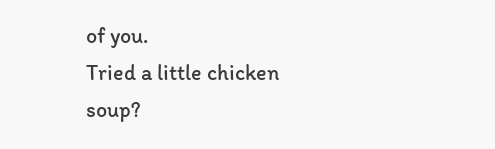of you.
Tried a little chicken soup?